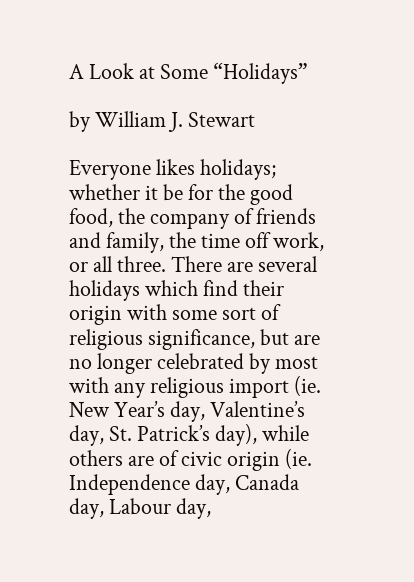A Look at Some “Holidays”

by William J. Stewart

Everyone likes holidays; whether it be for the good food, the company of friends and family, the time off work, or all three. There are several holidays which find their origin with some sort of religious significance, but are no longer celebrated by most with any religious import (ie. New Year’s day, Valentine’s day, St. Patrick’s day), while others are of civic origin (ie. Independence day, Canada day, Labour day,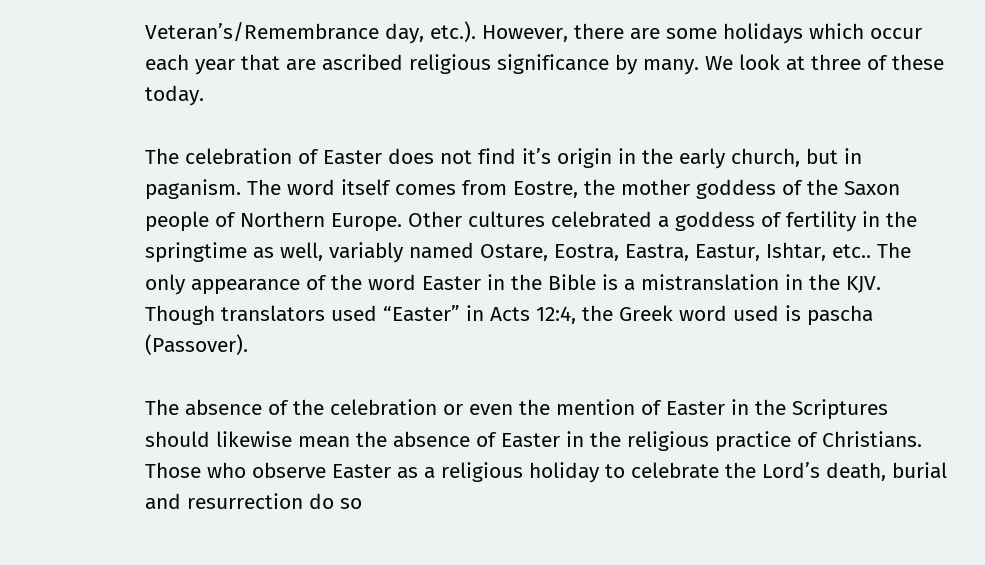Veteran’s/Remembrance day, etc.). However, there are some holidays which occur each year that are ascribed religious significance by many. We look at three of these today.

The celebration of Easter does not find it’s origin in the early church, but in paganism. The word itself comes from Eostre, the mother goddess of the Saxon people of Northern Europe. Other cultures celebrated a goddess of fertility in the springtime as well, variably named Ostare, Eostra, Eastra, Eastur, Ishtar, etc.. The only appearance of the word Easter in the Bible is a mistranslation in the KJV. Though translators used “Easter” in Acts 12:4, the Greek word used is pascha (Passover).

The absence of the celebration or even the mention of Easter in the Scriptures should likewise mean the absence of Easter in the religious practice of Christians. Those who observe Easter as a religious holiday to celebrate the Lord’s death, burial and resurrection do so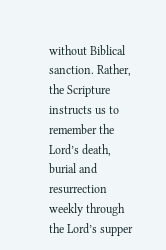without Biblical sanction. Rather, the Scripture instructs us to remember the Lord’s death, burial and resurrection weekly through the Lord’s supper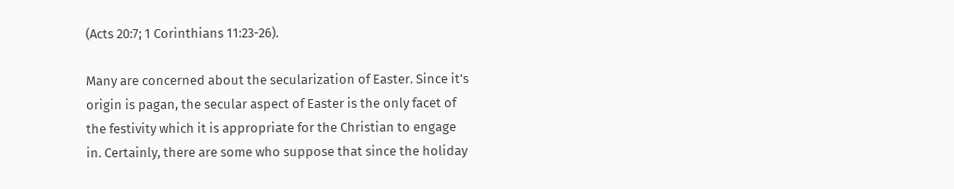(Acts 20:7; 1 Corinthians 11:23-26).

Many are concerned about the secularization of Easter. Since it’s origin is pagan, the secular aspect of Easter is the only facet of the festivity which it is appropriate for the Christian to engage in. Certainly, there are some who suppose that since the holiday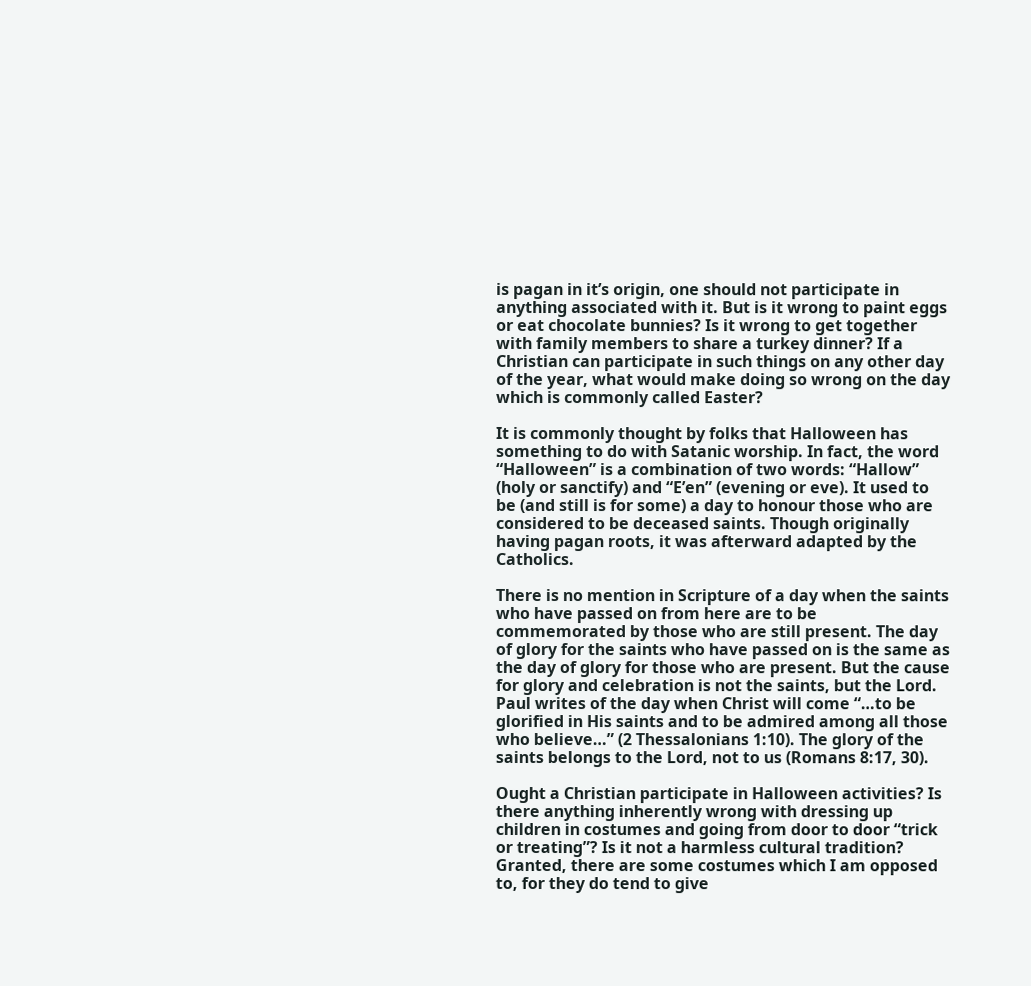is pagan in it’s origin, one should not participate in anything associated with it. But is it wrong to paint eggs or eat chocolate bunnies? Is it wrong to get together with family members to share a turkey dinner? If a Christian can participate in such things on any other day of the year, what would make doing so wrong on the day which is commonly called Easter?

It is commonly thought by folks that Halloween has something to do with Satanic worship. In fact, the word “Halloween” is a combination of two words: “Hallow” (holy or sanctify) and “E’en” (evening or eve). It used to be (and still is for some) a day to honour those who are considered to be deceased saints. Though originally having pagan roots, it was afterward adapted by the Catholics.

There is no mention in Scripture of a day when the saints who have passed on from here are to be commemorated by those who are still present. The day of glory for the saints who have passed on is the same as the day of glory for those who are present. But the cause for glory and celebration is not the saints, but the Lord. Paul writes of the day when Christ will come “…to be glorified in His saints and to be admired among all those who believe…” (2 Thessalonians 1:10). The glory of the saints belongs to the Lord, not to us (Romans 8:17, 30).

Ought a Christian participate in Halloween activities? Is there anything inherently wrong with dressing up children in costumes and going from door to door “trick or treating”? Is it not a harmless cultural tradition? Granted, there are some costumes which I am opposed to, for they do tend to give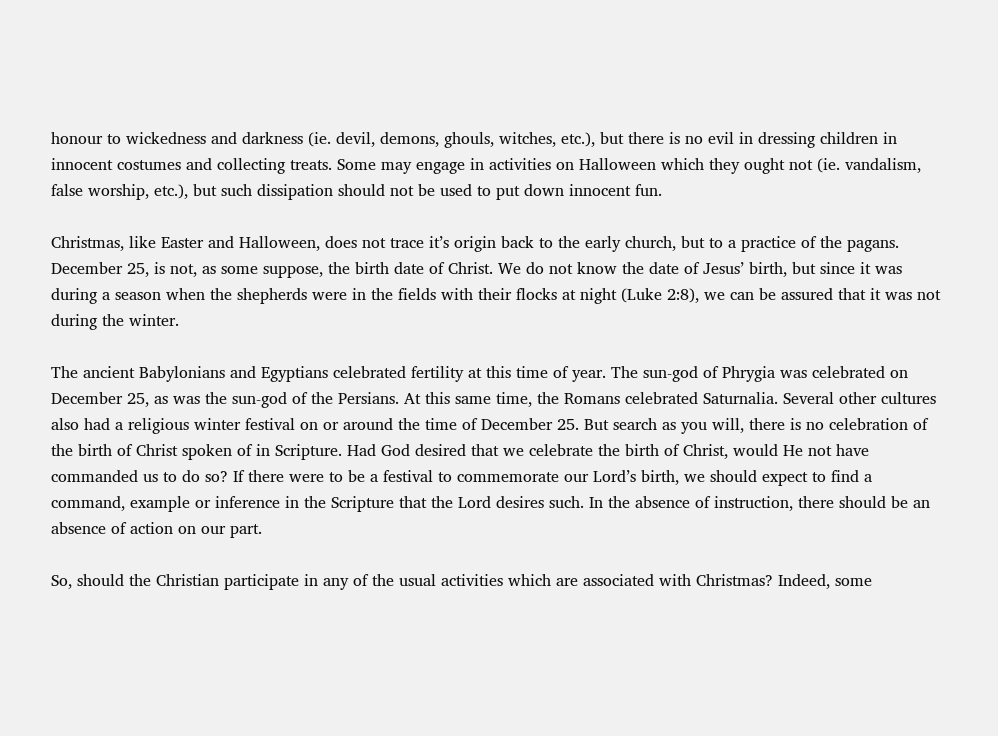honour to wickedness and darkness (ie. devil, demons, ghouls, witches, etc.), but there is no evil in dressing children in innocent costumes and collecting treats. Some may engage in activities on Halloween which they ought not (ie. vandalism, false worship, etc.), but such dissipation should not be used to put down innocent fun.

Christmas, like Easter and Halloween, does not trace it’s origin back to the early church, but to a practice of the pagans. December 25, is not, as some suppose, the birth date of Christ. We do not know the date of Jesus’ birth, but since it was during a season when the shepherds were in the fields with their flocks at night (Luke 2:8), we can be assured that it was not during the winter.

The ancient Babylonians and Egyptians celebrated fertility at this time of year. The sun-god of Phrygia was celebrated on December 25, as was the sun-god of the Persians. At this same time, the Romans celebrated Saturnalia. Several other cultures also had a religious winter festival on or around the time of December 25. But search as you will, there is no celebration of the birth of Christ spoken of in Scripture. Had God desired that we celebrate the birth of Christ, would He not have commanded us to do so? If there were to be a festival to commemorate our Lord’s birth, we should expect to find a command, example or inference in the Scripture that the Lord desires such. In the absence of instruction, there should be an absence of action on our part.

So, should the Christian participate in any of the usual activities which are associated with Christmas? Indeed, some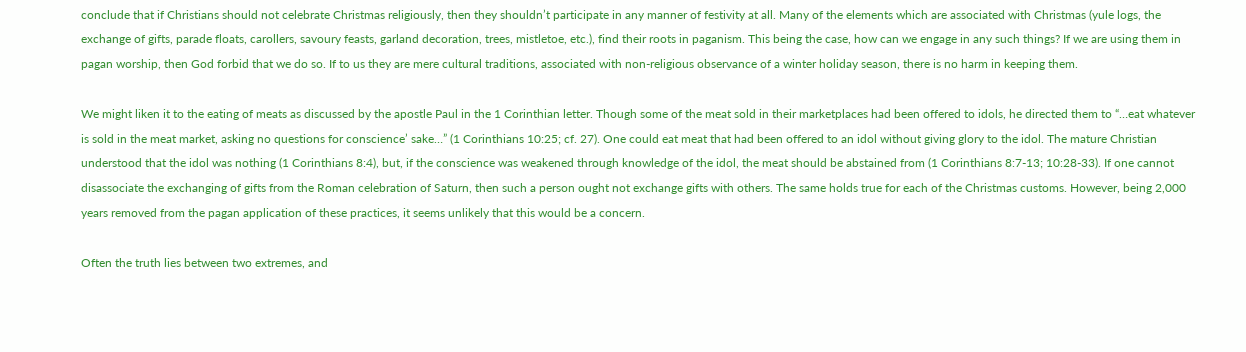conclude that if Christians should not celebrate Christmas religiously, then they shouldn’t participate in any manner of festivity at all. Many of the elements which are associated with Christmas (yule logs, the exchange of gifts, parade floats, carollers, savoury feasts, garland decoration, trees, mistletoe, etc.), find their roots in paganism. This being the case, how can we engage in any such things? If we are using them in pagan worship, then God forbid that we do so. If to us they are mere cultural traditions, associated with non-religious observance of a winter holiday season, there is no harm in keeping them.

We might liken it to the eating of meats as discussed by the apostle Paul in the 1 Corinthian letter. Though some of the meat sold in their marketplaces had been offered to idols, he directed them to “…eat whatever is sold in the meat market, asking no questions for conscience’ sake…” (1 Corinthians 10:25; cf. 27). One could eat meat that had been offered to an idol without giving glory to the idol. The mature Christian understood that the idol was nothing (1 Corinthians 8:4), but, if the conscience was weakened through knowledge of the idol, the meat should be abstained from (1 Corinthians 8:7-13; 10:28-33). If one cannot disassociate the exchanging of gifts from the Roman celebration of Saturn, then such a person ought not exchange gifts with others. The same holds true for each of the Christmas customs. However, being 2,000 years removed from the pagan application of these practices, it seems unlikely that this would be a concern.

Often the truth lies between two extremes, and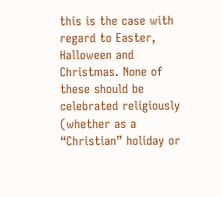this is the case with regard to Easter, Halloween and Christmas. None of these should be celebrated religiously (whether as a “Christian” holiday or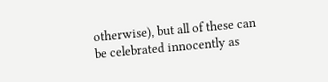otherwise), but all of these can be celebrated innocently as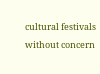cultural festivals without concern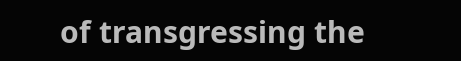of transgressing the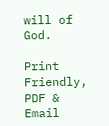will of God.

Print Friendly, PDF & Email